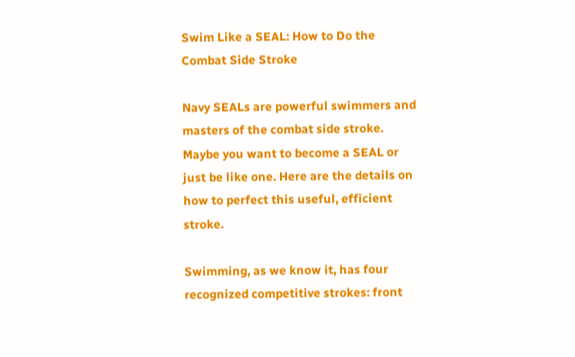Swim Like a SEAL: How to Do the Combat Side Stroke

Navy SEALs are powerful swimmers and masters of the combat side stroke. Maybe you want to become a SEAL or just be like one. Here are the details on how to perfect this useful, efficient stroke.

Swimming, as we know it, has four recognized competitive strokes: front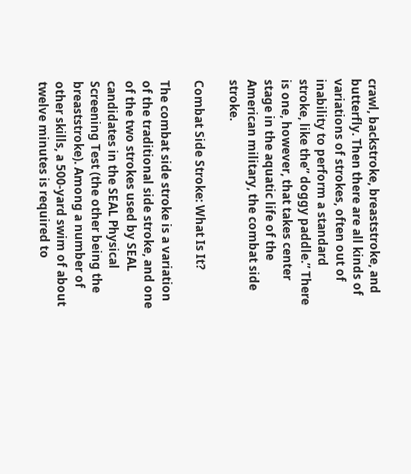crawl, backstroke, breaststroke, and butterfly. Then there are all kinds of variations of strokes, often out of inability to perform a standard stroke, like the” doggy paddle.” There is one, however, that takes center stage in the aquatic life of the American military, the combat side stroke.

Combat Side Stroke: What Is It?

The combat side stroke is a variation of the traditional side stroke, and one of the two strokes used by SEAL candidates in the SEAL Physical Screening Test (the other being the breaststroke). Among a number of other skills, a 500-yard swim of about twelve minutes is required to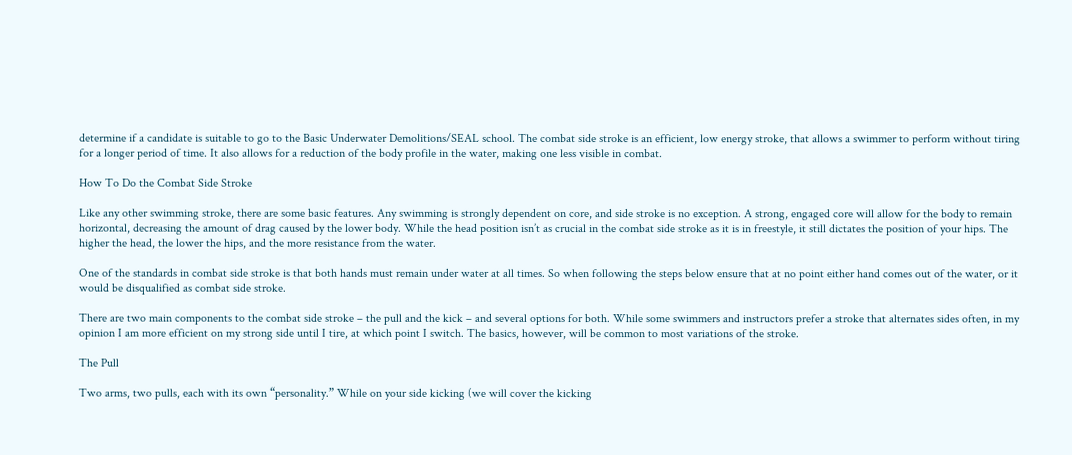determine if a candidate is suitable to go to the Basic Underwater Demolitions/SEAL school. The combat side stroke is an efficient, low energy stroke, that allows a swimmer to perform without tiring for a longer period of time. It also allows for a reduction of the body profile in the water, making one less visible in combat.

How To Do the Combat Side Stroke

Like any other swimming stroke, there are some basic features. Any swimming is strongly dependent on core, and side stroke is no exception. A strong, engaged core will allow for the body to remain horizontal, decreasing the amount of drag caused by the lower body. While the head position isn’t as crucial in the combat side stroke as it is in freestyle, it still dictates the position of your hips. The higher the head, the lower the hips, and the more resistance from the water.

One of the standards in combat side stroke is that both hands must remain under water at all times. So when following the steps below ensure that at no point either hand comes out of the water, or it would be disqualified as combat side stroke.

There are two main components to the combat side stroke – the pull and the kick – and several options for both. While some swimmers and instructors prefer a stroke that alternates sides often, in my opinion I am more efficient on my strong side until I tire, at which point I switch. The basics, however, will be common to most variations of the stroke.

The Pull

Two arms, two pulls, each with its own “personality.” While on your side kicking (we will cover the kicking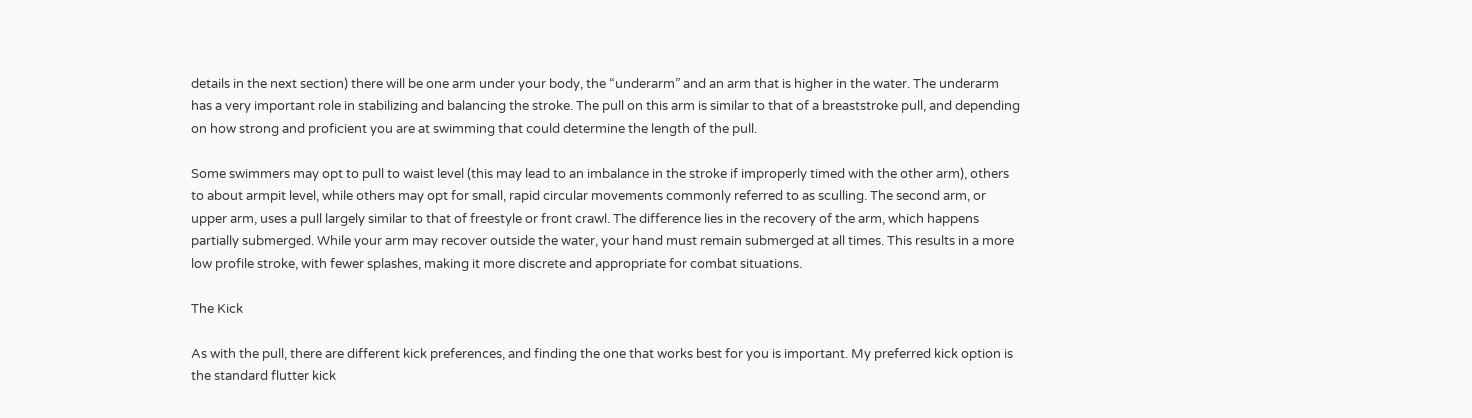details in the next section) there will be one arm under your body, the “underarm” and an arm that is higher in the water. The underarm has a very important role in stabilizing and balancing the stroke. The pull on this arm is similar to that of a breaststroke pull, and depending on how strong and proficient you are at swimming that could determine the length of the pull.

Some swimmers may opt to pull to waist level (this may lead to an imbalance in the stroke if improperly timed with the other arm), others to about armpit level, while others may opt for small, rapid circular movements commonly referred to as sculling. The second arm, or upper arm, uses a pull largely similar to that of freestyle or front crawl. The difference lies in the recovery of the arm, which happens partially submerged. While your arm may recover outside the water, your hand must remain submerged at all times. This results in a more low profile stroke, with fewer splashes, making it more discrete and appropriate for combat situations.

The Kick

As with the pull, there are different kick preferences, and finding the one that works best for you is important. My preferred kick option is the standard flutter kick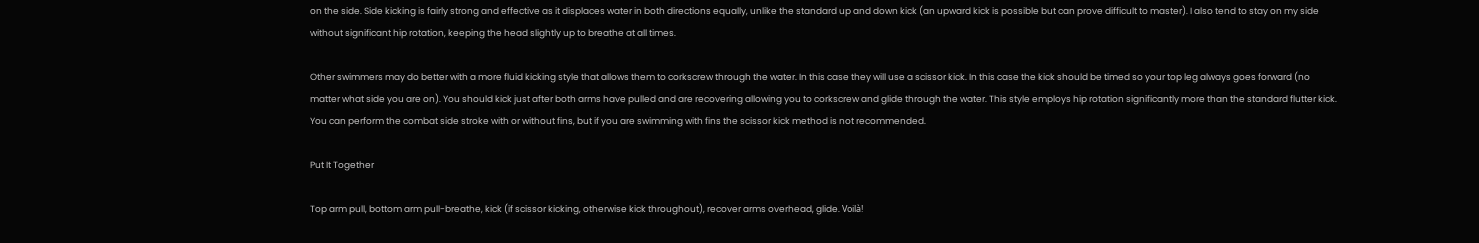on the side. Side kicking is fairly strong and effective as it displaces water in both directions equally, unlike the standard up and down kick (an upward kick is possible but can prove difficult to master). I also tend to stay on my side without significant hip rotation, keeping the head slightly up to breathe at all times.

Other swimmers may do better with a more fluid kicking style that allows them to corkscrew through the water. In this case they will use a scissor kick. In this case the kick should be timed so your top leg always goes forward (no matter what side you are on). You should kick just after both arms have pulled and are recovering allowing you to corkscrew and glide through the water. This style employs hip rotation significantly more than the standard flutter kick. You can perform the combat side stroke with or without fins, but if you are swimming with fins the scissor kick method is not recommended.

Put It Together

Top arm pull, bottom arm pull-breathe, kick (if scissor kicking, otherwise kick throughout), recover arms overhead, glide. Voilà!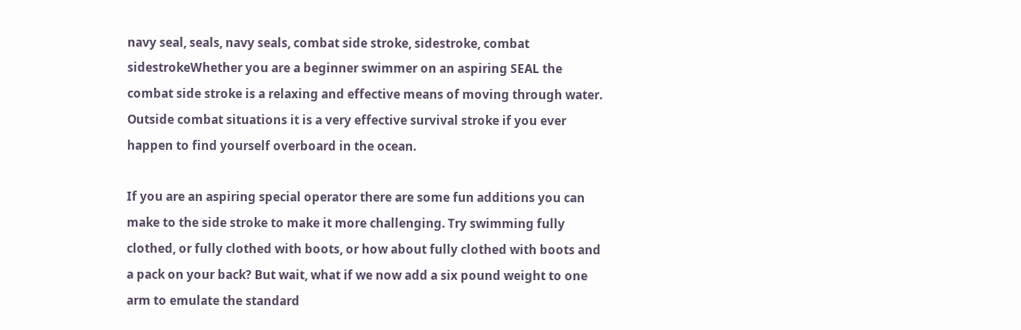navy seal, seals, navy seals, combat side stroke, sidestroke, combat sidestrokeWhether you are a beginner swimmer on an aspiring SEAL the combat side stroke is a relaxing and effective means of moving through water. Outside combat situations it is a very effective survival stroke if you ever happen to find yourself overboard in the ocean.

If you are an aspiring special operator there are some fun additions you can make to the side stroke to make it more challenging. Try swimming fully clothed, or fully clothed with boots, or how about fully clothed with boots and a pack on your back? But wait, what if we now add a six pound weight to one arm to emulate the standard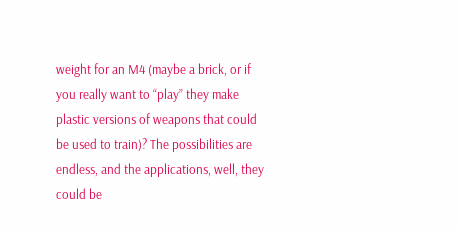weight for an M4 (maybe a brick, or if you really want to “play” they make plastic versions of weapons that could be used to train)? The possibilities are endless, and the applications, well, they could be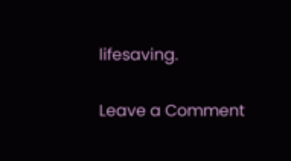lifesaving.

Leave a Comment